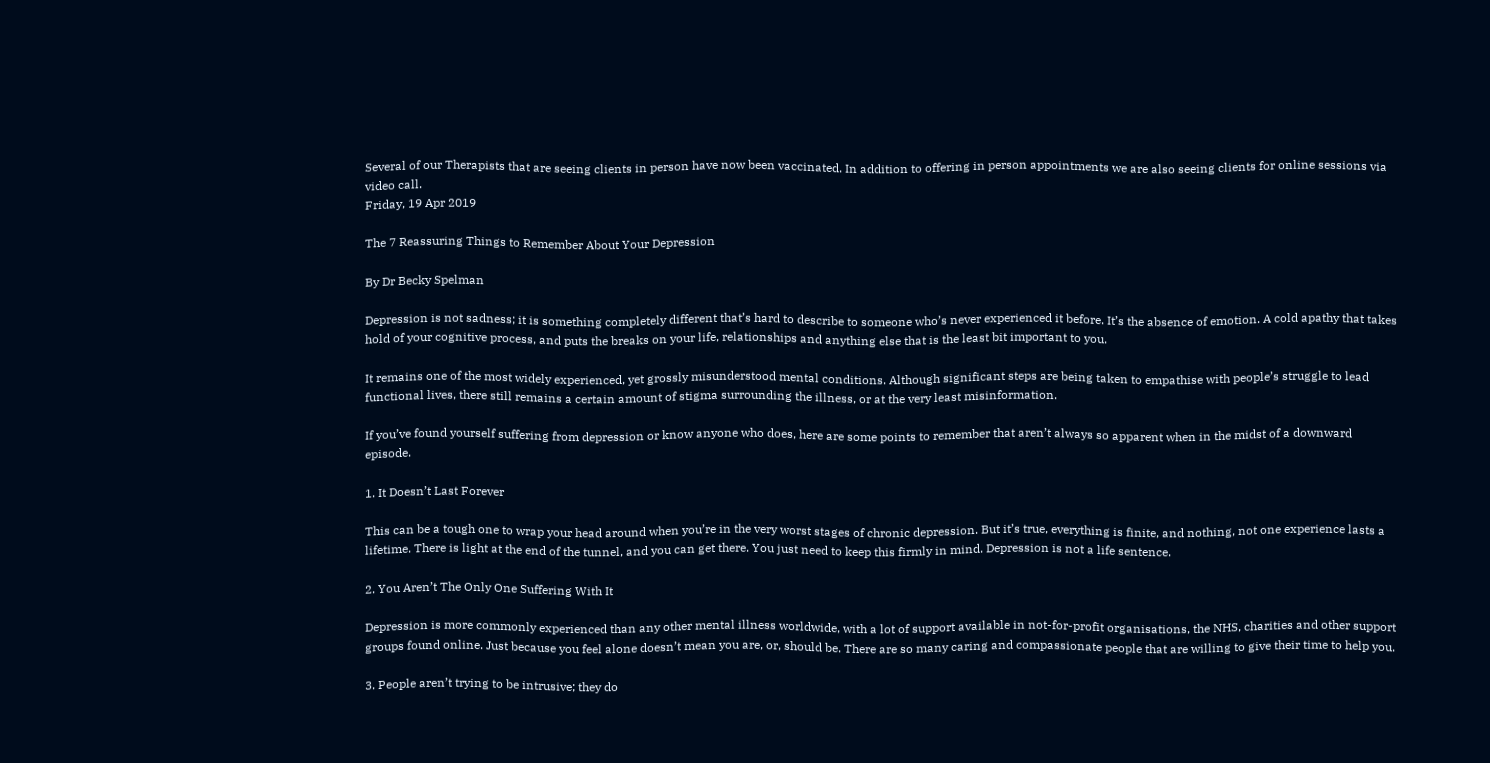Several of our Therapists that are seeing clients in person have now been vaccinated. In addition to offering in person appointments we are also seeing clients for online sessions via video call.
Friday, 19 Apr 2019

The 7 Reassuring Things to Remember About Your Depression

By Dr Becky Spelman

Depression is not sadness; it is something completely different that’s hard to describe to someone who’s never experienced it before. It’s the absence of emotion. A cold apathy that takes hold of your cognitive process, and puts the breaks on your life, relationships and anything else that is the least bit important to you.

It remains one of the most widely experienced, yet grossly misunderstood mental conditions. Although significant steps are being taken to empathise with people’s struggle to lead functional lives, there still remains a certain amount of stigma surrounding the illness, or at the very least misinformation.

If you’ve found yourself suffering from depression or know anyone who does, here are some points to remember that aren’t always so apparent when in the midst of a downward episode.

1. It Doesn’t Last Forever

This can be a tough one to wrap your head around when you’re in the very worst stages of chronic depression. But it’s true, everything is finite, and nothing, not one experience lasts a lifetime. There is light at the end of the tunnel, and you can get there. You just need to keep this firmly in mind. Depression is not a life sentence.

2. You Aren’t The Only One Suffering With It

Depression is more commonly experienced than any other mental illness worldwide, with a lot of support available in not-for-profit organisations, the NHS, charities and other support groups found online. Just because you feel alone doesn’t mean you are, or, should be. There are so many caring and compassionate people that are willing to give their time to help you.

3. People aren’t trying to be intrusive; they do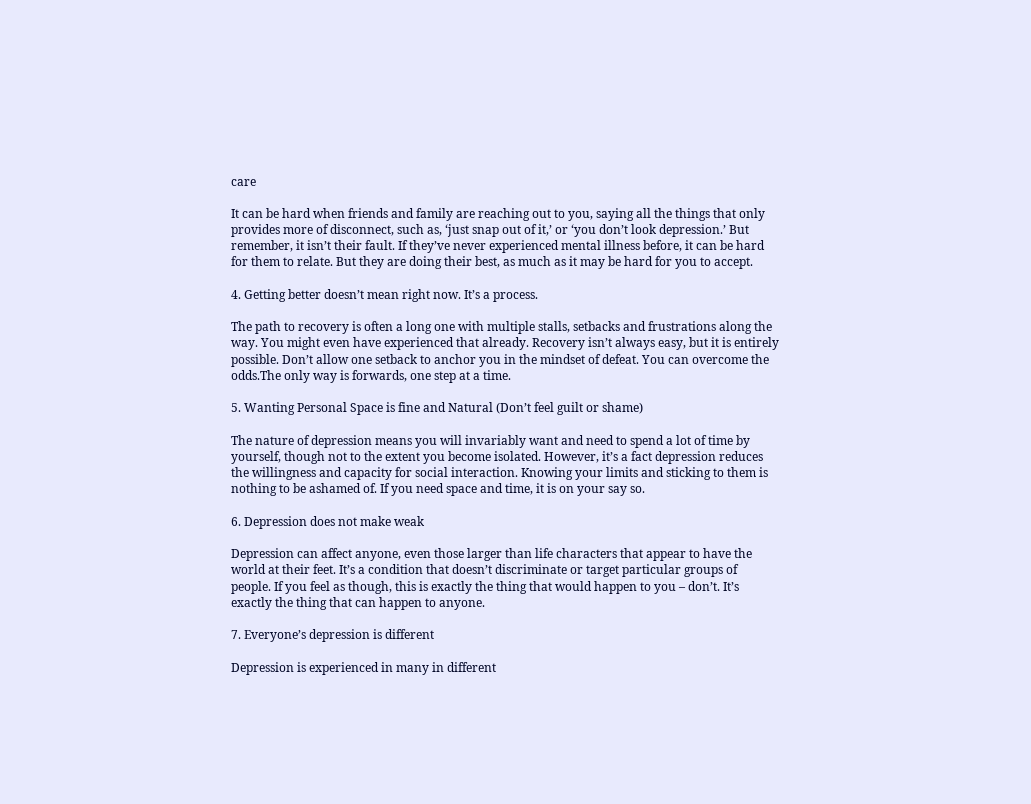care

It can be hard when friends and family are reaching out to you, saying all the things that only provides more of disconnect, such as, ‘just snap out of it,’ or ‘you don’t look depression.’ But remember, it isn’t their fault. If they’ve never experienced mental illness before, it can be hard for them to relate. But they are doing their best, as much as it may be hard for you to accept.

4. Getting better doesn’t mean right now. It’s a process.

The path to recovery is often a long one with multiple stalls, setbacks and frustrations along the way. You might even have experienced that already. Recovery isn’t always easy, but it is entirely possible. Don’t allow one setback to anchor you in the mindset of defeat. You can overcome the odds.The only way is forwards, one step at a time.

5. Wanting Personal Space is fine and Natural (Don’t feel guilt or shame)

The nature of depression means you will invariably want and need to spend a lot of time by yourself, though not to the extent you become isolated. However, it’s a fact depression reduces the willingness and capacity for social interaction. Knowing your limits and sticking to them is nothing to be ashamed of. If you need space and time, it is on your say so.

6. Depression does not make weak

Depression can affect anyone, even those larger than life characters that appear to have the world at their feet. It’s a condition that doesn’t discriminate or target particular groups of people. If you feel as though, this is exactly the thing that would happen to you – don’t. It’s exactly the thing that can happen to anyone.

7. Everyone’s depression is different

Depression is experienced in many in different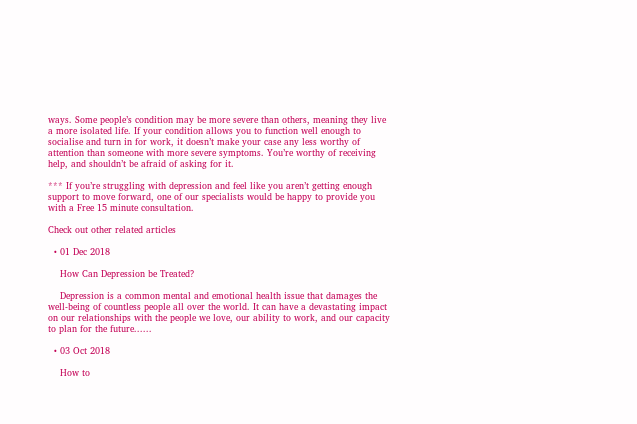ways. Some people’s condition may be more severe than others, meaning they live a more isolated life. If your condition allows you to function well enough to socialise and turn in for work, it doesn’t make your case any less worthy of attention than someone with more severe symptoms. You’re worthy of receiving help, and shouldn’t be afraid of asking for it.

*** If you’re struggling with depression and feel like you aren’t getting enough support to move forward, one of our specialists would be happy to provide you with a Free 15 minute consultation.

Check out other related articles

  • 01 Dec 2018

    How Can Depression be Treated?

    Depression is a common mental and emotional health issue that damages the well-being of countless people all over the world. It can have a devastating impact on our relationships with the people we love, our ability to work, and our capacity to plan for the future......

  • 03 Oct 2018

    How to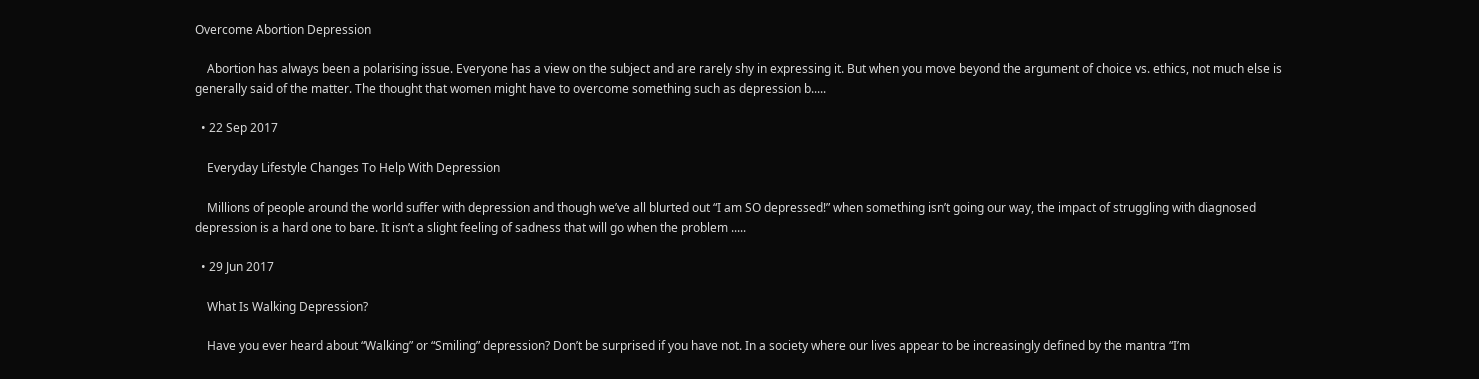Overcome Abortion Depression

    Abortion has always been a polarising issue. Everyone has a view on the subject and are rarely shy in expressing it. But when you move beyond the argument of choice vs. ethics, not much else is generally said of the matter. The thought that women might have to overcome something such as depression b.....

  • 22 Sep 2017

    Everyday Lifestyle Changes To Help With Depression

    Millions of people around the world suffer with depression and though we’ve all blurted out “I am SO depressed!” when something isn’t going our way, the impact of struggling with diagnosed depression is a hard one to bare. It isn’t a slight feeling of sadness that will go when the problem .....

  • 29 Jun 2017

    What Is Walking Depression?

    Have you ever heard about “Walking” or “Smiling” depression? Don’t be surprised if you have not. In a society where our lives appear to be increasingly defined by the mantra “I’m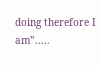doing therefore I am”.....